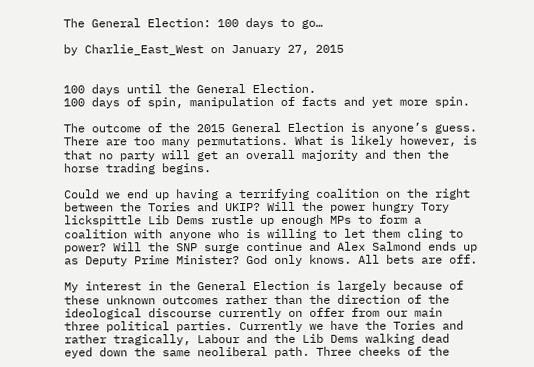The General Election: 100 days to go…

by Charlie_East_West on January 27, 2015


100 days until the General Election.
100 days of spin, manipulation of facts and yet more spin.

The outcome of the 2015 General Election is anyone’s guess. There are too many permutations. What is likely however, is that no party will get an overall majority and then the horse trading begins.

Could we end up having a terrifying coalition on the right between the Tories and UKIP? Will the power hungry Tory lickspittle Lib Dems rustle up enough MPs to form a coalition with anyone who is willing to let them cling to power? Will the SNP surge continue and Alex Salmond ends up as Deputy Prime Minister? God only knows. All bets are off.

My interest in the General Election is largely because of these unknown outcomes rather than the direction of the ideological discourse currently on offer from our main three political parties. Currently we have the Tories and rather tragically, Labour and the Lib Dems walking dead eyed down the same neoliberal path. Three cheeks of the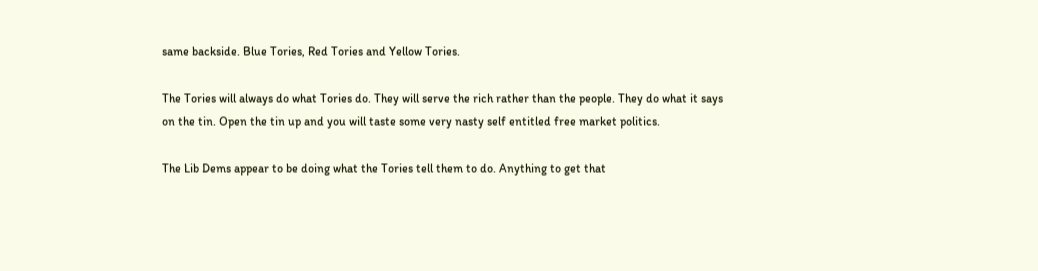same backside. Blue Tories, Red Tories and Yellow Tories.

The Tories will always do what Tories do. They will serve the rich rather than the people. They do what it says on the tin. Open the tin up and you will taste some very nasty self entitled free market politics.

The Lib Dems appear to be doing what the Tories tell them to do. Anything to get that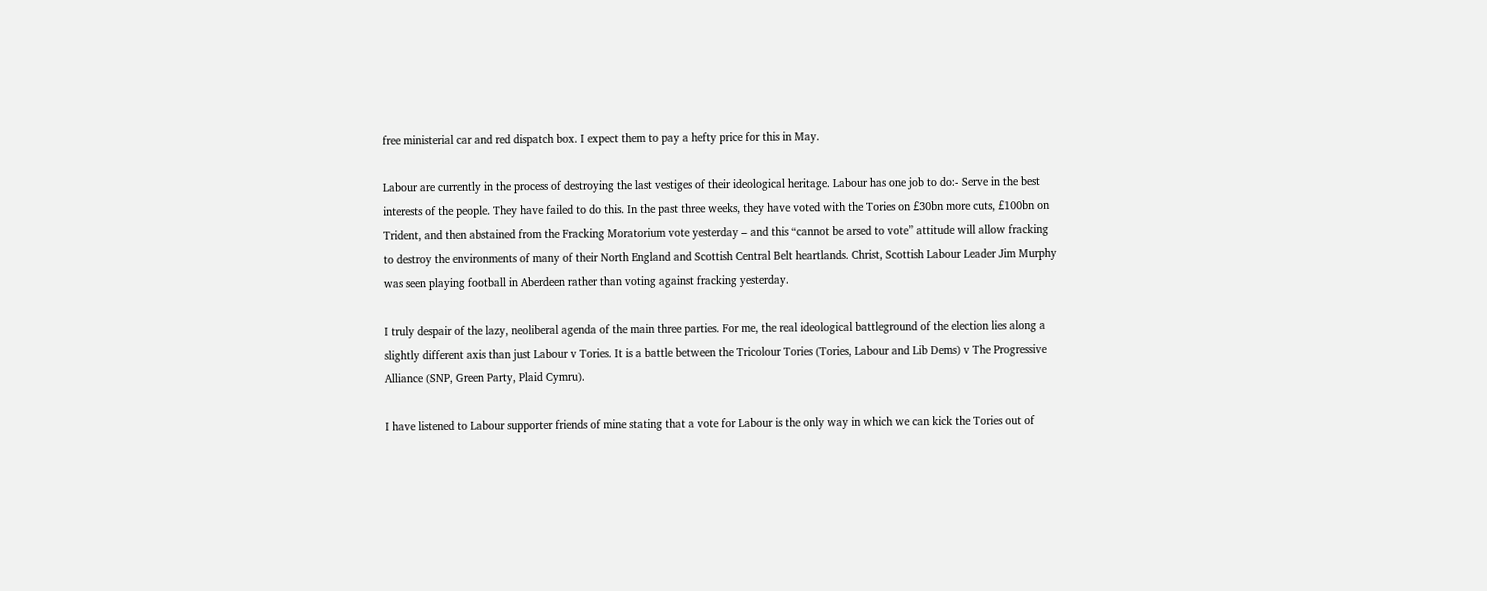free ministerial car and red dispatch box. I expect them to pay a hefty price for this in May.

Labour are currently in the process of destroying the last vestiges of their ideological heritage. Labour has one job to do:- Serve in the best interests of the people. They have failed to do this. In the past three weeks, they have voted with the Tories on £30bn more cuts, £100bn on Trident, and then abstained from the Fracking Moratorium vote yesterday – and this “cannot be arsed to vote” attitude will allow fracking to destroy the environments of many of their North England and Scottish Central Belt heartlands. Christ, Scottish Labour Leader Jim Murphy was seen playing football in Aberdeen rather than voting against fracking yesterday.

I truly despair of the lazy, neoliberal agenda of the main three parties. For me, the real ideological battleground of the election lies along a slightly different axis than just Labour v Tories. It is a battle between the Tricolour Tories (Tories, Labour and Lib Dems) v The Progressive Alliance (SNP, Green Party, Plaid Cymru).

I have listened to Labour supporter friends of mine stating that a vote for Labour is the only way in which we can kick the Tories out of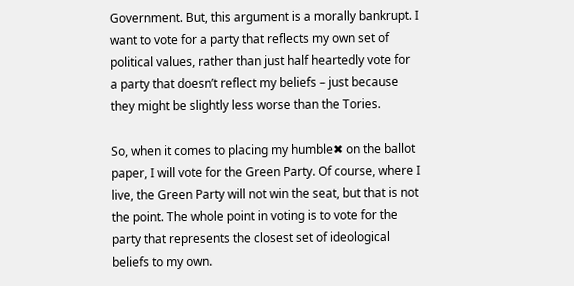Government. But, this argument is a morally bankrupt. I want to vote for a party that reflects my own set of political values, rather than just half heartedly vote for a party that doesn’t reflect my beliefs – just because they might be slightly less worse than the Tories.

So, when it comes to placing my humble✖ on the ballot paper, I will vote for the Green Party. Of course, where I live, the Green Party will not win the seat, but that is not the point. The whole point in voting is to vote for the party that represents the closest set of ideological beliefs to my own.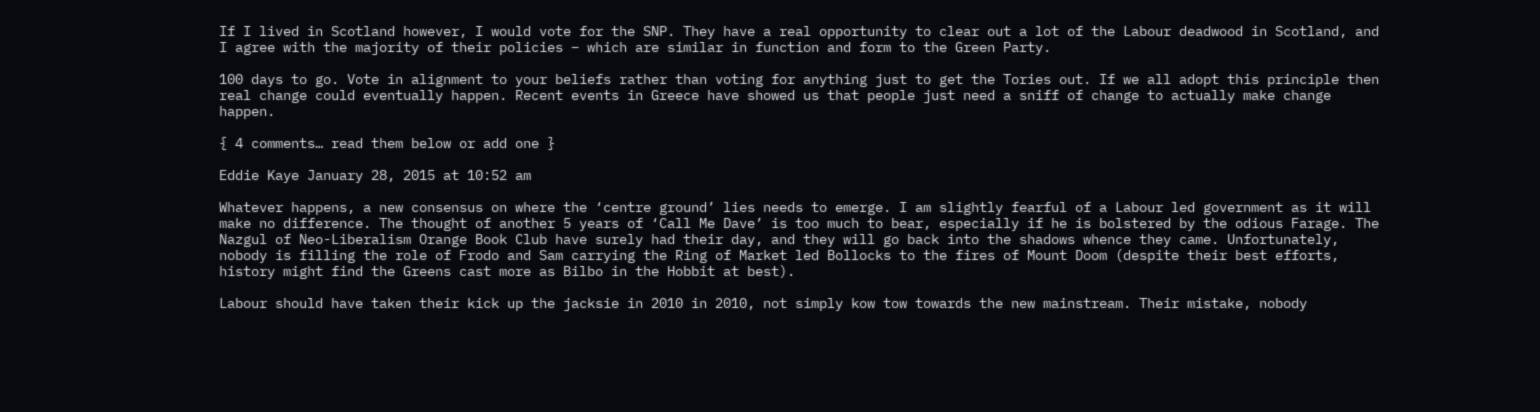If I lived in Scotland however, I would vote for the SNP. They have a real opportunity to clear out a lot of the Labour deadwood in Scotland, and I agree with the majority of their policies – which are similar in function and form to the Green Party.

100 days to go. Vote in alignment to your beliefs rather than voting for anything just to get the Tories out. If we all adopt this principle then real change could eventually happen. Recent events in Greece have showed us that people just need a sniff of change to actually make change happen.

{ 4 comments… read them below or add one }

Eddie Kaye January 28, 2015 at 10:52 am

Whatever happens, a new consensus on where the ‘centre ground’ lies needs to emerge. I am slightly fearful of a Labour led government as it will make no difference. The thought of another 5 years of ‘Call Me Dave’ is too much to bear, especially if he is bolstered by the odious Farage. The Nazgul of Neo-Liberalism Orange Book Club have surely had their day, and they will go back into the shadows whence they came. Unfortunately, nobody is filling the role of Frodo and Sam carrying the Ring of Market led Bollocks to the fires of Mount Doom (despite their best efforts, history might find the Greens cast more as Bilbo in the Hobbit at best).

Labour should have taken their kick up the jacksie in 2010 in 2010, not simply kow tow towards the new mainstream. Their mistake, nobody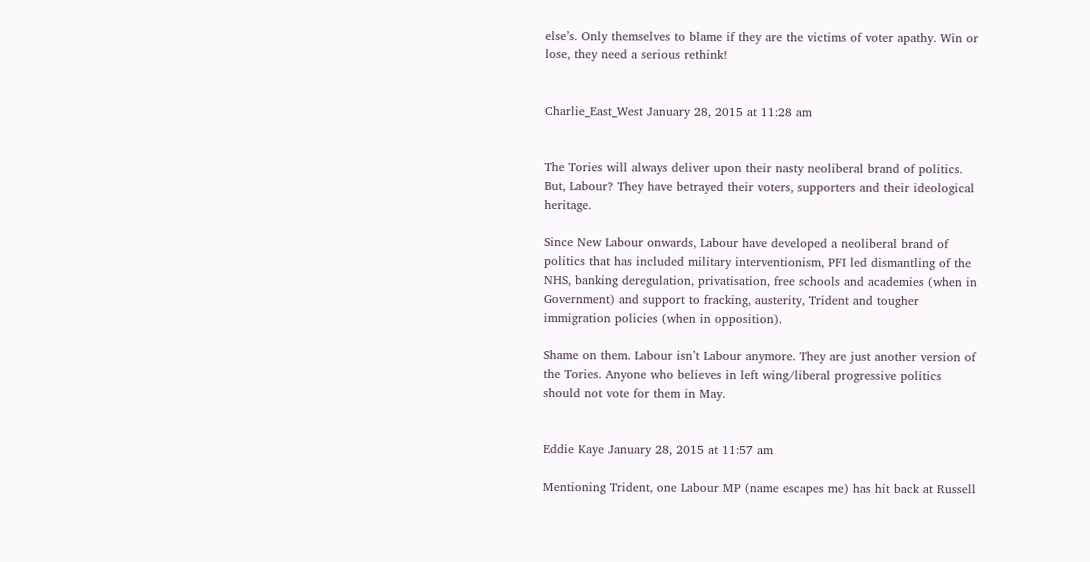else’s. Only themselves to blame if they are the victims of voter apathy. Win or lose, they need a serious rethink!


Charlie_East_West January 28, 2015 at 11:28 am


The Tories will always deliver upon their nasty neoliberal brand of politics. But, Labour? They have betrayed their voters, supporters and their ideological heritage.

Since New Labour onwards, Labour have developed a neoliberal brand of politics that has included military interventionism, PFI led dismantling of the NHS, banking deregulation, privatisation, free schools and academies (when in Government) and support to fracking, austerity, Trident and tougher immigration policies (when in opposition).

Shame on them. Labour isn’t Labour anymore. They are just another version of the Tories. Anyone who believes in left wing/liberal progressive politics should not vote for them in May.


Eddie Kaye January 28, 2015 at 11:57 am

Mentioning Trident, one Labour MP (name escapes me) has hit back at Russell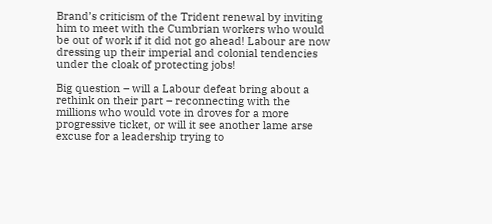Brand’s criticism of the Trident renewal by inviting him to meet with the Cumbrian workers who would be out of work if it did not go ahead! Labour are now dressing up their imperial and colonial tendencies under the cloak of protecting jobs!

Big question – will a Labour defeat bring about a rethink on their part – reconnecting with the millions who would vote in droves for a more progressive ticket, or will it see another lame arse excuse for a leadership trying to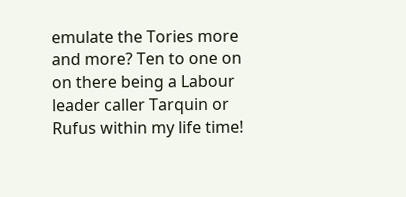emulate the Tories more and more? Ten to one on on there being a Labour leader caller Tarquin or Rufus within my life time!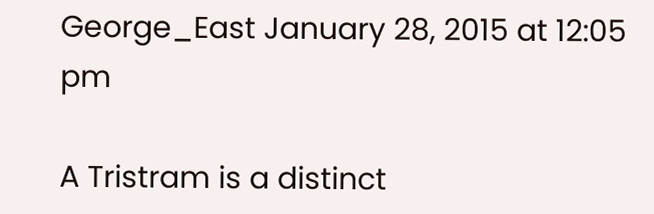George_East January 28, 2015 at 12:05 pm

A Tristram is a distinct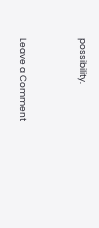possibility.


Leave a Comment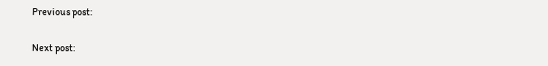Previous post:

Next post: